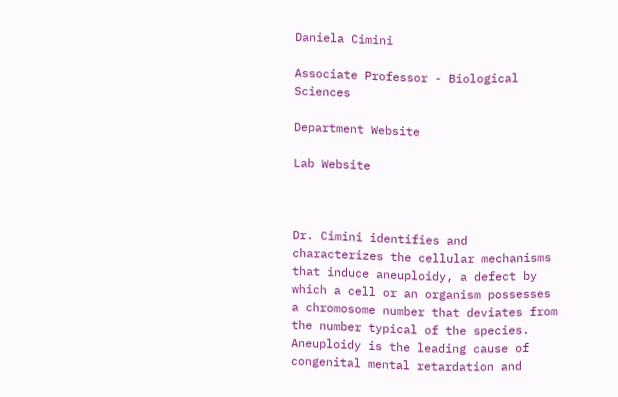Daniela Cimini

Associate Professor - Biological Sciences

Department Website

Lab Website



Dr. Cimini identifies and characterizes the cellular mechanisms that induce aneuploidy, a defect by which a cell or an organism possesses a chromosome number that deviates from the number typical of the species.  Aneuploidy is the leading cause of congenital mental retardation and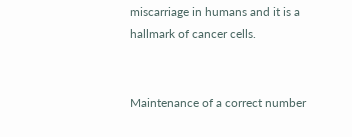miscarriage in humans and it is a hallmark of cancer cells.


Maintenance of a correct number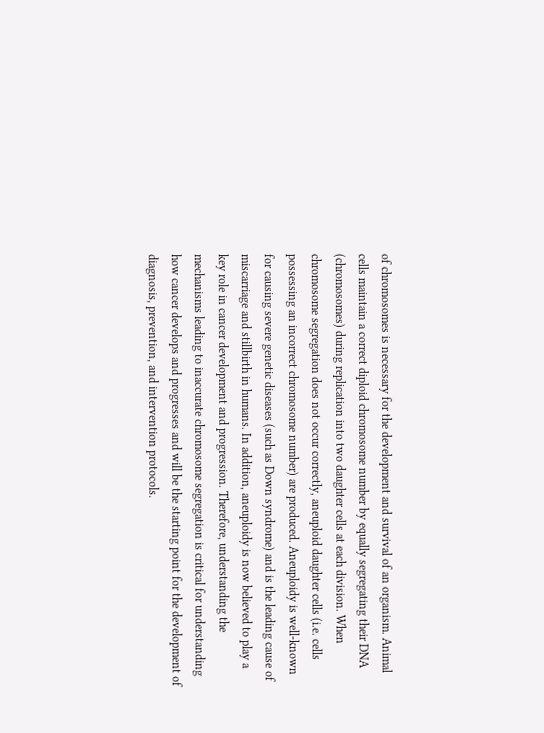of chromosomes is necessary for the development and survival of an organism. Animal cells maintain a correct diploid chromosome number by equally segregating their DNA (chromosomes) during replication into two daughter cells at each division. When chromosome segregation does not occur correctly, aneuploid daughter cells (i.e. cells possessing an incorrect chromosome number) are produced. Aneuploidy is well-known for causing severe genetic diseases (such as Down syndrome) and is the leading cause of miscarriage and stillbirth in humans. In addition, aneuploidy is now believed to play a key role in cancer development and progression. Therefore, understanding the mechanisms leading to inaccurate chromosome segregation is critical for understanding how cancer develops and progresses and will be the starting point for the development of diagnosis, prevention, and intervention protocols.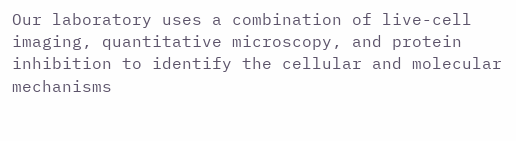Our laboratory uses a combination of live-cell imaging, quantitative microscopy, and protein inhibition to identify the cellular and molecular mechanisms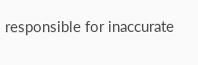responsible for inaccurate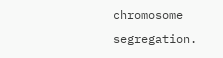chromosome segregation.